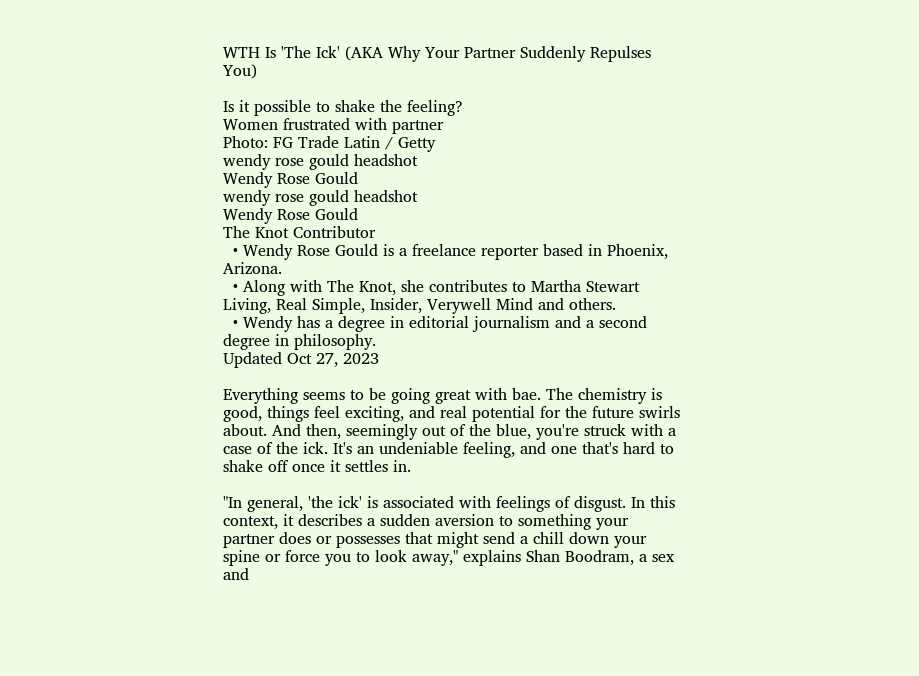WTH Is 'The Ick' (AKA Why Your Partner Suddenly Repulses You)

Is it possible to shake the feeling?
Women frustrated with partner
Photo: FG Trade Latin / Getty
wendy rose gould headshot
Wendy Rose Gould
wendy rose gould headshot
Wendy Rose Gould
The Knot Contributor
  • Wendy Rose Gould is a freelance reporter based in Phoenix, Arizona.
  • Along with The Knot, she contributes to Martha Stewart Living, Real Simple, Insider, Verywell Mind and others.
  • Wendy has a degree in editorial journalism and a second degree in philosophy.
Updated Oct 27, 2023

Everything seems to be going great with bae. The chemistry is good, things feel exciting, and real potential for the future swirls about. And then, seemingly out of the blue, you're struck with a case of the ick. It's an undeniable feeling, and one that's hard to shake off once it settles in.

"In general, 'the ick' is associated with feelings of disgust. In this context, it describes a sudden aversion to something your partner does or possesses that might send a chill down your spine or force you to look away," explains Shan Boodram, a sex and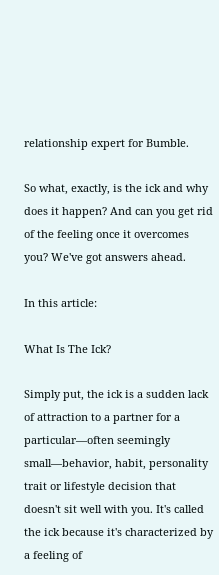relationship expert for Bumble.

So what, exactly, is the ick and why does it happen? And can you get rid of the feeling once it overcomes you? We've got answers ahead.

In this article:

What Is The Ick?

Simply put, the ick is a sudden lack of attraction to a partner for a particular—often seemingly small—behavior, habit, personality trait or lifestyle decision that doesn't sit well with you. It's called the ick because it's characterized by a feeling of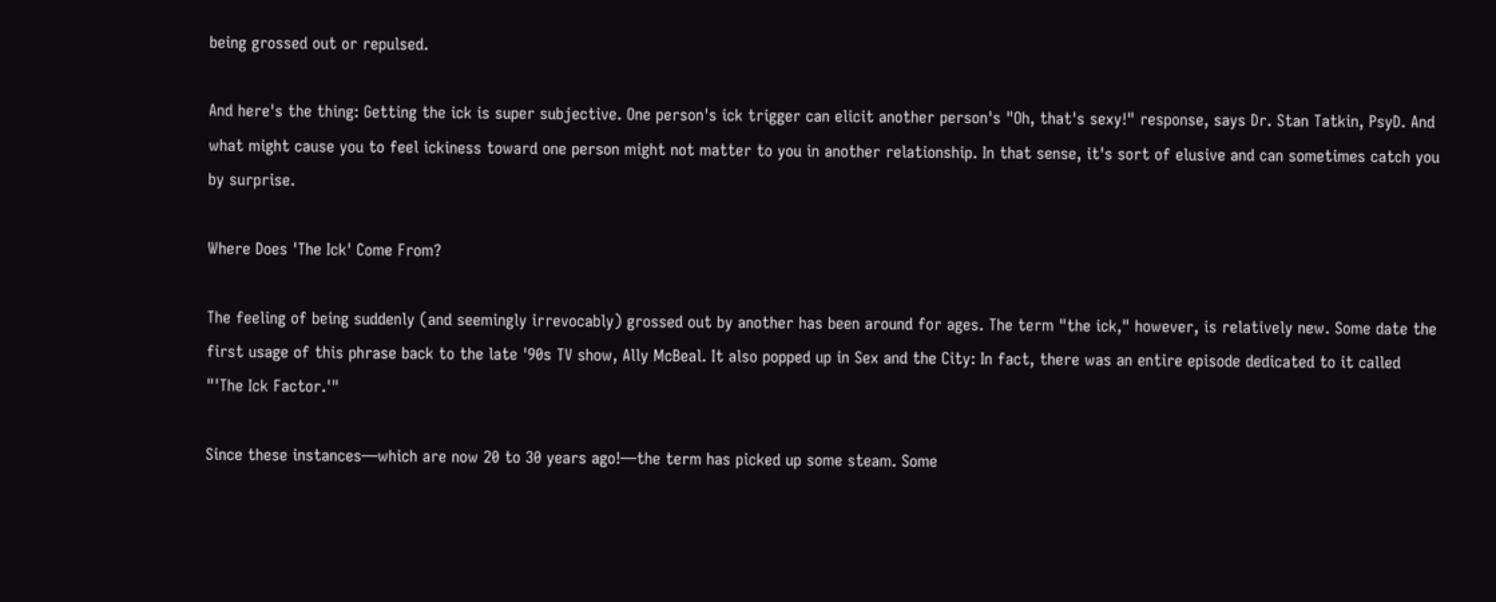being grossed out or repulsed.

And here's the thing: Getting the ick is super subjective. One person's ick trigger can elicit another person's "Oh, that's sexy!" response, says Dr. Stan Tatkin, PsyD. And what might cause you to feel ickiness toward one person might not matter to you in another relationship. In that sense, it's sort of elusive and can sometimes catch you by surprise.

Where Does 'The Ick' Come From?

The feeling of being suddenly (and seemingly irrevocably) grossed out by another has been around for ages. The term "the ick," however, is relatively new. Some date the first usage of this phrase back to the late '90s TV show, Ally McBeal. It also popped up in Sex and the City: In fact, there was an entire episode dedicated to it called "'The Ick Factor.'"

Since these instances—which are now 20 to 30 years ago!—the term has picked up some steam. Some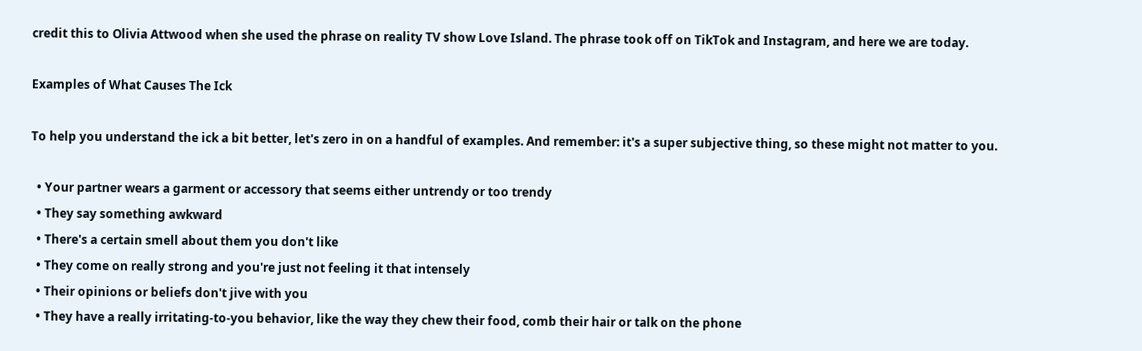credit this to Olivia Attwood when she used the phrase on reality TV show Love Island. The phrase took off on TikTok and Instagram, and here we are today.

Examples of What Causes The Ick

To help you understand the ick a bit better, let's zero in on a handful of examples. And remember: it's a super subjective thing, so these might not matter to you.

  • Your partner wears a garment or accessory that seems either untrendy or too trendy
  • They say something awkward
  • There's a certain smell about them you don't like
  • They come on really strong and you're just not feeling it that intensely
  • Their opinions or beliefs don't jive with you
  • They have a really irritating-to-you behavior, like the way they chew their food, comb their hair or talk on the phone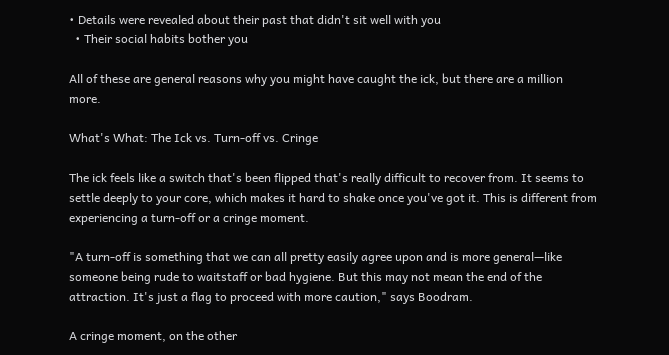• Details were revealed about their past that didn't sit well with you
  • Their social habits bother you

All of these are general reasons why you might have caught the ick, but there are a million more.

What's What: The Ick vs. Turn-off vs. Cringe

The ick feels like a switch that's been flipped that's really difficult to recover from. It seems to settle deeply to your core, which makes it hard to shake once you've got it. This is different from experiencing a turn-off or a cringe moment.

"A turn-off is something that we can all pretty easily agree upon and is more general—like someone being rude to waitstaff or bad hygiene. But this may not mean the end of the attraction. It's just a flag to proceed with more caution," says Boodram.

A cringe moment, on the other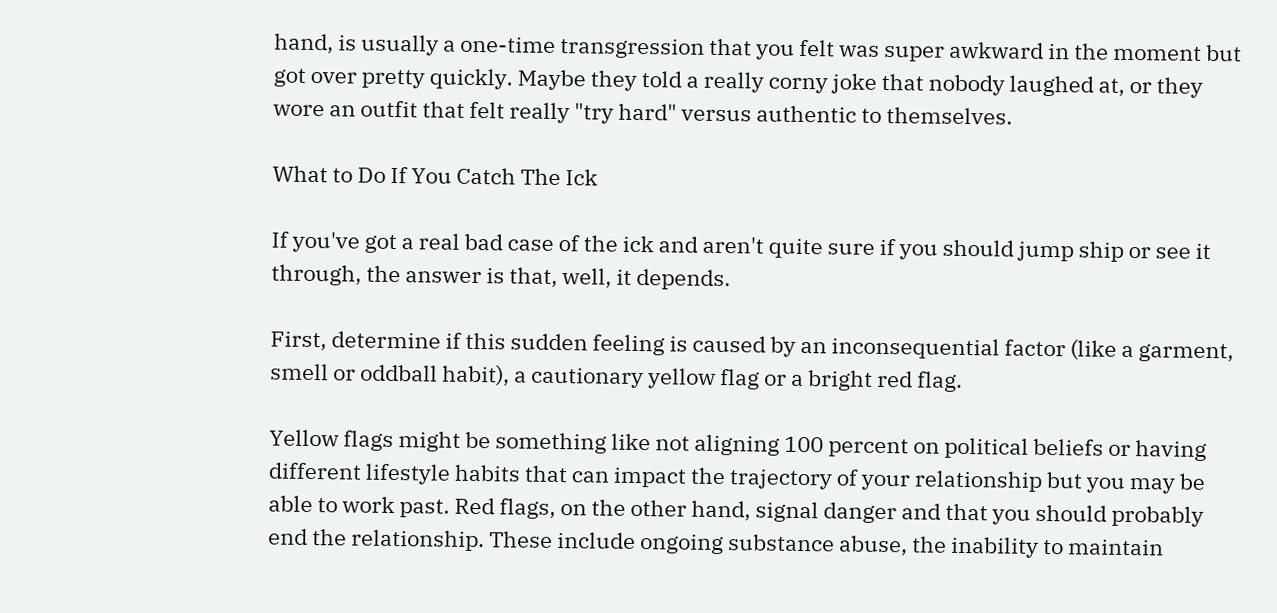hand, is usually a one-time transgression that you felt was super awkward in the moment but got over pretty quickly. Maybe they told a really corny joke that nobody laughed at, or they wore an outfit that felt really "try hard" versus authentic to themselves.

What to Do If You Catch The Ick

If you've got a real bad case of the ick and aren't quite sure if you should jump ship or see it through, the answer is that, well, it depends.

First, determine if this sudden feeling is caused by an inconsequential factor (like a garment, smell or oddball habit), a cautionary yellow flag or a bright red flag.

Yellow flags might be something like not aligning 100 percent on political beliefs or having different lifestyle habits that can impact the trajectory of your relationship but you may be able to work past. Red flags, on the other hand, signal danger and that you should probably end the relationship. These include ongoing substance abuse, the inability to maintain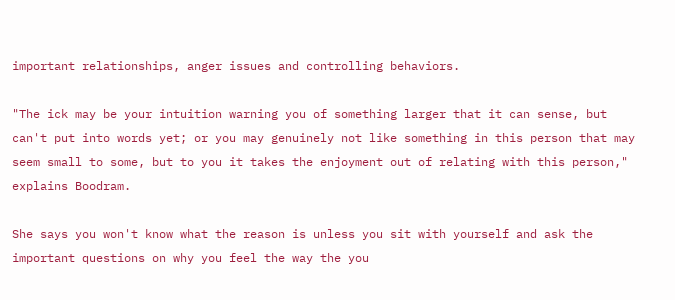important relationships, anger issues and controlling behaviors.

"The ick may be your intuition warning you of something larger that it can sense, but can't put into words yet; or you may genuinely not like something in this person that may seem small to some, but to you it takes the enjoyment out of relating with this person," explains Boodram.

She says you won't know what the reason is unless you sit with yourself and ask the important questions on why you feel the way the you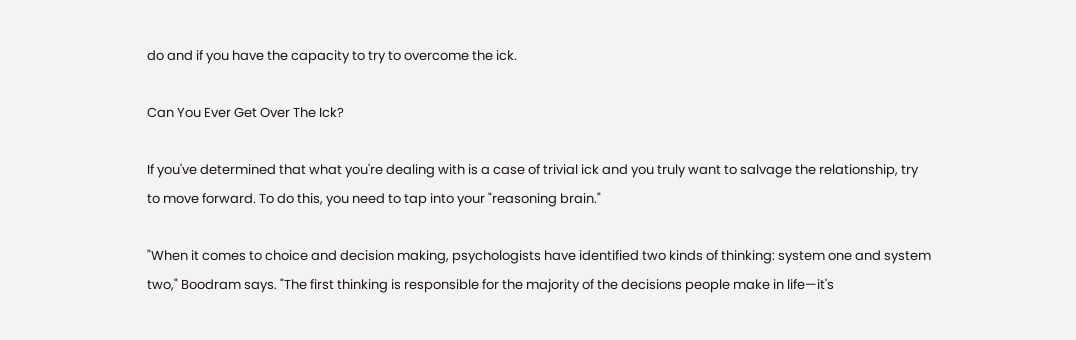do and if you have the capacity to try to overcome the ick.

Can You Ever Get Over The Ick?

If you've determined that what you're dealing with is a case of trivial ick and you truly want to salvage the relationship, try to move forward. To do this, you need to tap into your "reasoning brain."

"When it comes to choice and decision making, psychologists have identified two kinds of thinking: system one and system two," Boodram says. "The first thinking is responsible for the majority of the decisions people make in life—it's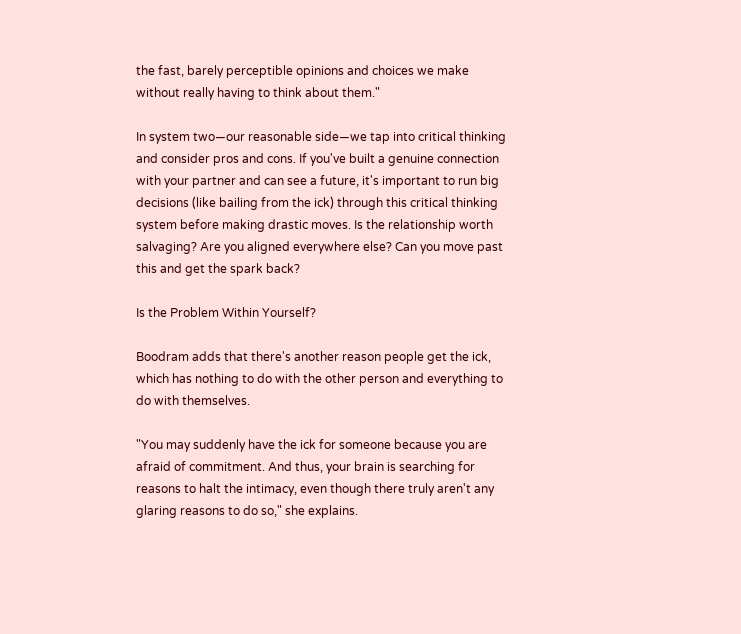the fast, barely perceptible opinions and choices we make without really having to think about them."

In system two—our reasonable side—we tap into critical thinking and consider pros and cons. If you've built a genuine connection with your partner and can see a future, it's important to run big decisions (like bailing from the ick) through this critical thinking system before making drastic moves. Is the relationship worth salvaging? Are you aligned everywhere else? Can you move past this and get the spark back?

Is the Problem Within Yourself?

Boodram adds that there's another reason people get the ick, which has nothing to do with the other person and everything to do with themselves.

"You may suddenly have the ick for someone because you are afraid of commitment. And thus, your brain is searching for reasons to halt the intimacy, even though there truly aren't any glaring reasons to do so," she explains.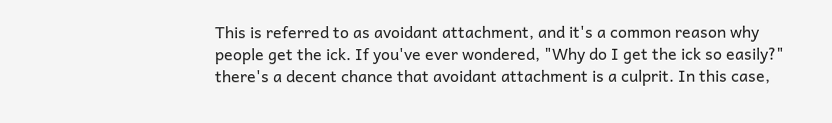This is referred to as avoidant attachment, and it's a common reason why people get the ick. If you've ever wondered, "Why do I get the ick so easily?" there's a decent chance that avoidant attachment is a culprit. In this case,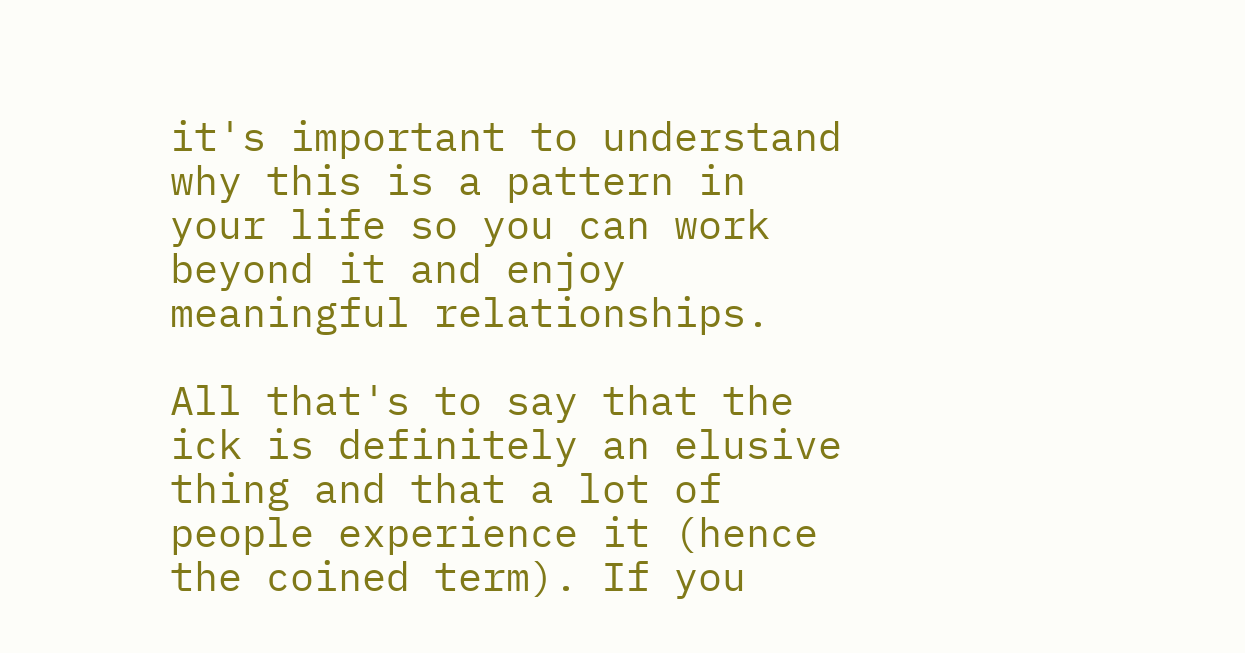it's important to understand why this is a pattern in your life so you can work beyond it and enjoy meaningful relationships.

All that's to say that the ick is definitely an elusive thing and that a lot of people experience it (hence the coined term). If you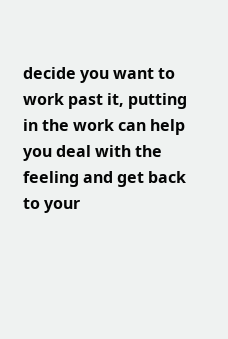decide you want to work past it, putting in the work can help you deal with the feeling and get back to your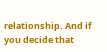relationship. And if you decide that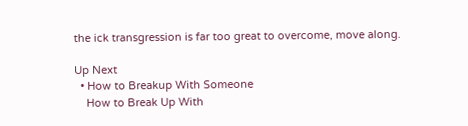the ick transgression is far too great to overcome, move along.

Up Next
  • How to Breakup With Someone
    How to Break Up With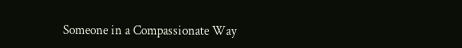Someone in a Compassionate Way